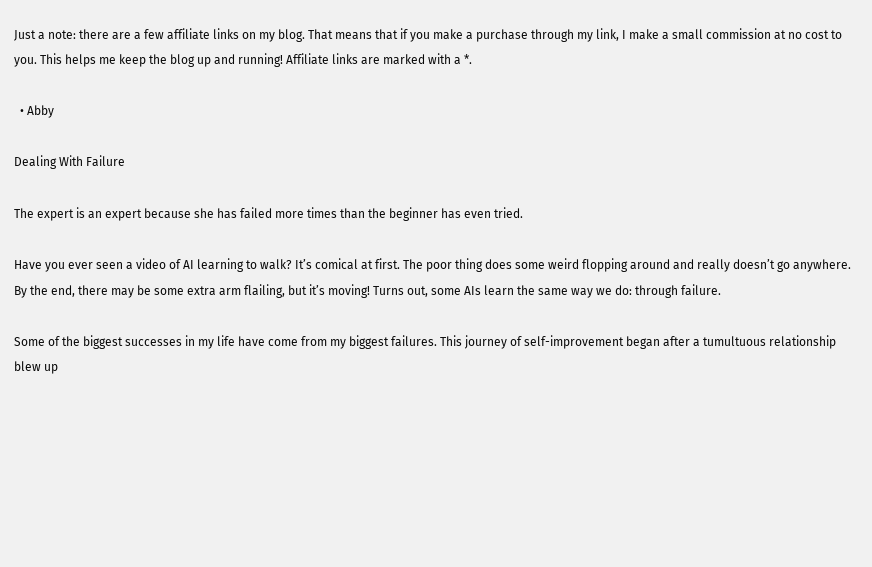Just a note: there are a few affiliate links on my blog. That means that if you make a purchase through my link, I make a small commission at no cost to you. This helps me keep the blog up and running! Affiliate links are marked with a *.

  • Abby

Dealing With Failure

The expert is an expert because she has failed more times than the beginner has even tried.

Have you ever seen a video of AI learning to walk? It’s comical at first. The poor thing does some weird flopping around and really doesn’t go anywhere. By the end, there may be some extra arm flailing, but it’s moving! Turns out, some AIs learn the same way we do: through failure.

Some of the biggest successes in my life have come from my biggest failures. This journey of self-improvement began after a tumultuous relationship blew up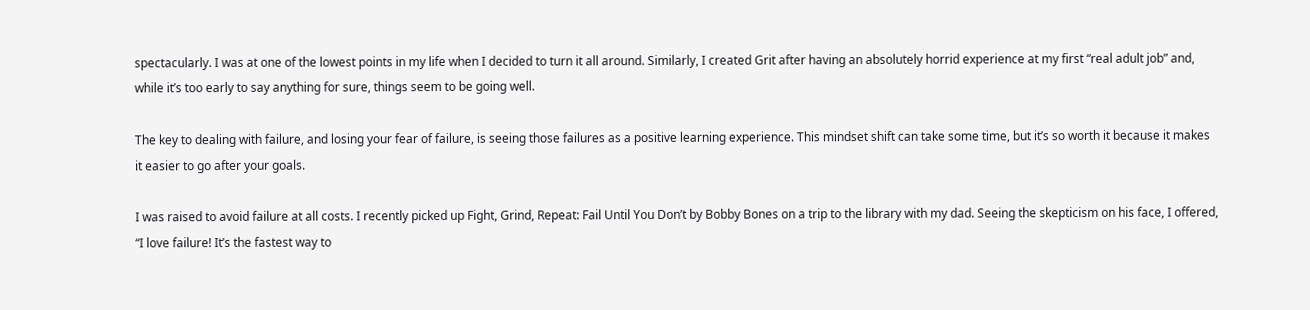spectacularly. I was at one of the lowest points in my life when I decided to turn it all around. Similarly, I created Grit after having an absolutely horrid experience at my first “real adult job” and, while it’s too early to say anything for sure, things seem to be going well.

The key to dealing with failure, and losing your fear of failure, is seeing those failures as a positive learning experience. This mindset shift can take some time, but it’s so worth it because it makes it easier to go after your goals.

I was raised to avoid failure at all costs. I recently picked up Fight, Grind, Repeat: Fail Until You Don’t by Bobby Bones on a trip to the library with my dad. Seeing the skepticism on his face, I offered, “I love failure! It’s the fastest way to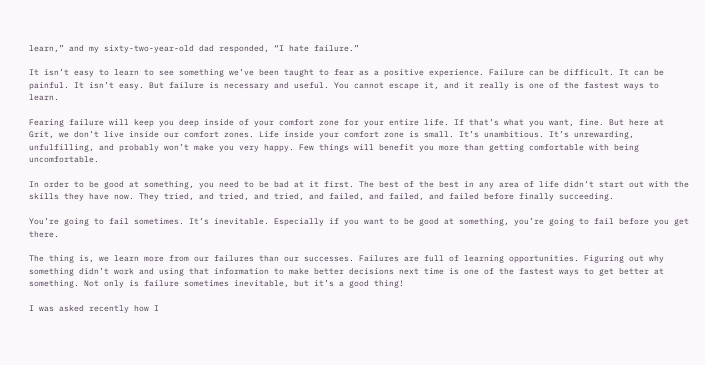learn,” and my sixty-two-year-old dad responded, “I hate failure.”

It isn’t easy to learn to see something we’ve been taught to fear as a positive experience. Failure can be difficult. It can be painful. It isn’t easy. But failure is necessary and useful. You cannot escape it, and it really is one of the fastest ways to learn.

Fearing failure will keep you deep inside of your comfort zone for your entire life. If that’s what you want, fine. But here at Grit, we don’t live inside our comfort zones. Life inside your comfort zone is small. It’s unambitious. It’s unrewarding, unfulfilling, and probably won’t make you very happy. Few things will benefit you more than getting comfortable with being uncomfortable.

In order to be good at something, you need to be bad at it first. The best of the best in any area of life didn’t start out with the skills they have now. They tried, and tried, and tried, and failed, and failed, and failed before finally succeeding.

You’re going to fail sometimes. It’s inevitable. Especially if you want to be good at something, you’re going to fail before you get there.

The thing is, we learn more from our failures than our successes. Failures are full of learning opportunities. Figuring out why something didn’t work and using that information to make better decisions next time is one of the fastest ways to get better at something. Not only is failure sometimes inevitable, but it’s a good thing!

I was asked recently how I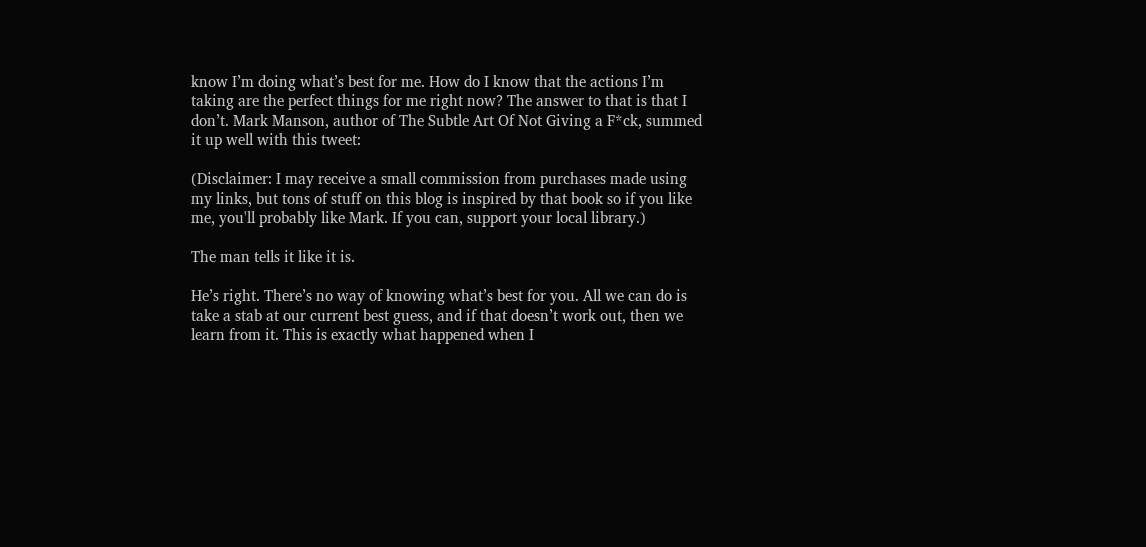know I’m doing what’s best for me. How do I know that the actions I’m taking are the perfect things for me right now? The answer to that is that I don’t. Mark Manson, author of The Subtle Art Of Not Giving a F*ck, summed it up well with this tweet:

(Disclaimer: I may receive a small commission from purchases made using my links, but tons of stuff on this blog is inspired by that book so if you like me, you'll probably like Mark. If you can, support your local library.)

The man tells it like it is.

He’s right. There’s no way of knowing what’s best for you. All we can do is take a stab at our current best guess, and if that doesn’t work out, then we learn from it. This is exactly what happened when I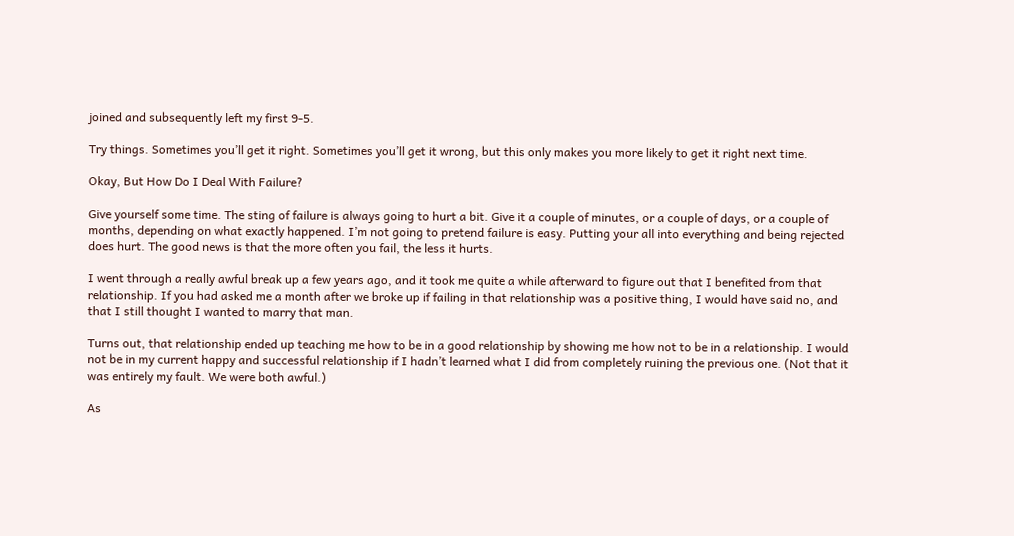joined and subsequently left my first 9-5.

Try things. Sometimes you’ll get it right. Sometimes you’ll get it wrong, but this only makes you more likely to get it right next time.

Okay, But How Do I Deal With Failure?

Give yourself some time. The sting of failure is always going to hurt a bit. Give it a couple of minutes, or a couple of days, or a couple of months, depending on what exactly happened. I’m not going to pretend failure is easy. Putting your all into everything and being rejected does hurt. The good news is that the more often you fail, the less it hurts.

I went through a really awful break up a few years ago, and it took me quite a while afterward to figure out that I benefited from that relationship. If you had asked me a month after we broke up if failing in that relationship was a positive thing, I would have said no, and that I still thought I wanted to marry that man.

Turns out, that relationship ended up teaching me how to be in a good relationship by showing me how not to be in a relationship. I would not be in my current happy and successful relationship if I hadn’t learned what I did from completely ruining the previous one. (Not that it was entirely my fault. We were both awful.)

As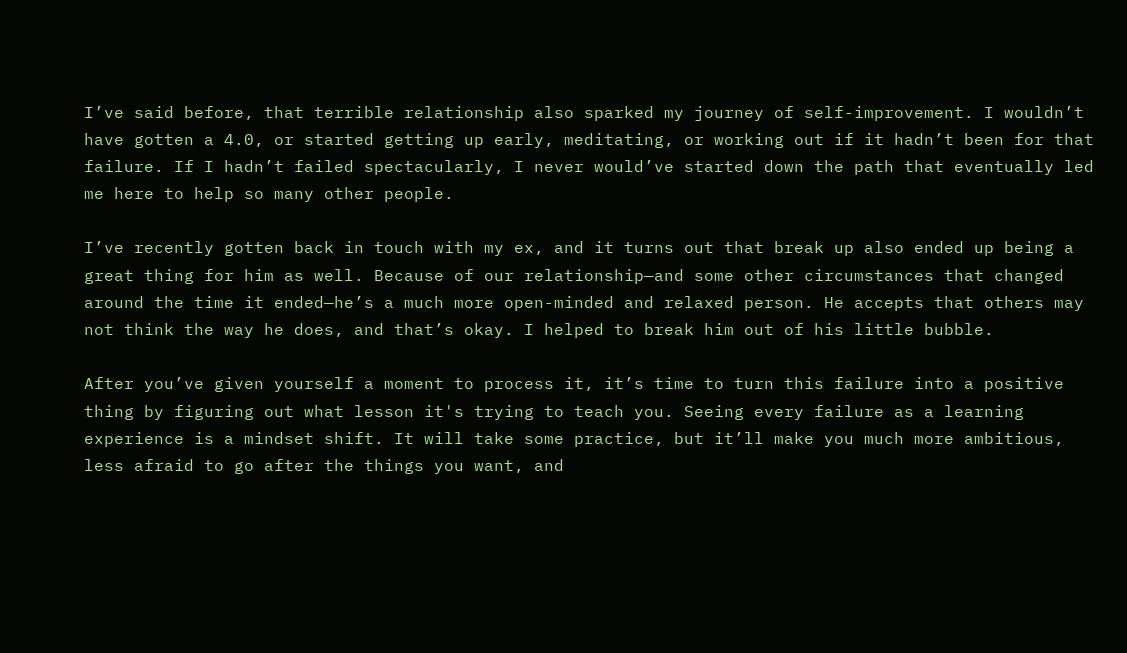I’ve said before, that terrible relationship also sparked my journey of self-improvement. I wouldn’t have gotten a 4.0, or started getting up early, meditating, or working out if it hadn’t been for that failure. If I hadn’t failed spectacularly, I never would’ve started down the path that eventually led me here to help so many other people.

I’ve recently gotten back in touch with my ex, and it turns out that break up also ended up being a great thing for him as well. Because of our relationship—and some other circumstances that changed around the time it ended—he’s a much more open-minded and relaxed person. He accepts that others may not think the way he does, and that’s okay. I helped to break him out of his little bubble.

After you’ve given yourself a moment to process it, it’s time to turn this failure into a positive thing by figuring out what lesson it's trying to teach you. Seeing every failure as a learning experience is a mindset shift. It will take some practice, but it’ll make you much more ambitious, less afraid to go after the things you want, and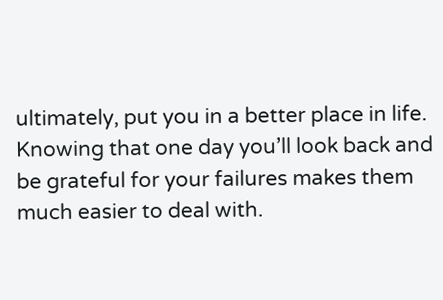ultimately, put you in a better place in life. Knowing that one day you’ll look back and be grateful for your failures makes them much easier to deal with.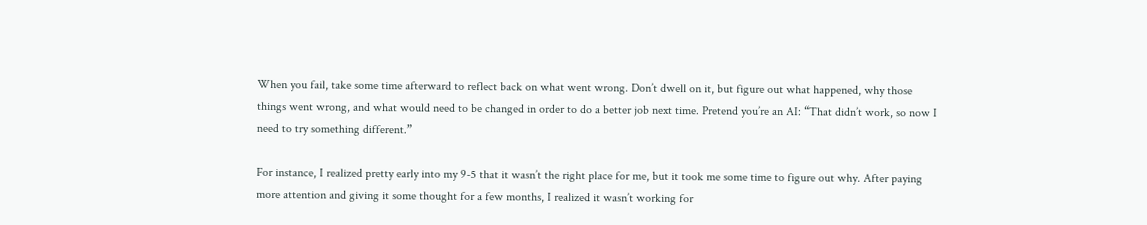When you fail, take some time afterward to reflect back on what went wrong. Don’t dwell on it, but figure out what happened, why those things went wrong, and what would need to be changed in order to do a better job next time. Pretend you’re an AI: “That didn’t work, so now I need to try something different.”

For instance, I realized pretty early into my 9-5 that it wasn’t the right place for me, but it took me some time to figure out why. After paying more attention and giving it some thought for a few months, I realized it wasn’t working for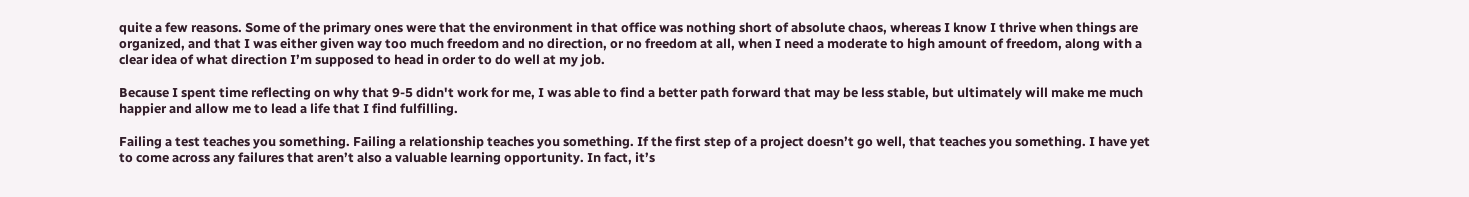quite a few reasons. Some of the primary ones were that the environment in that office was nothing short of absolute chaos, whereas I know I thrive when things are organized, and that I was either given way too much freedom and no direction, or no freedom at all, when I need a moderate to high amount of freedom, along with a clear idea of what direction I’m supposed to head in order to do well at my job.

Because I spent time reflecting on why that 9-5 didn't work for me, I was able to find a better path forward that may be less stable, but ultimately will make me much happier and allow me to lead a life that I find fulfilling.

Failing a test teaches you something. Failing a relationship teaches you something. If the first step of a project doesn’t go well, that teaches you something. I have yet to come across any failures that aren’t also a valuable learning opportunity. In fact, it’s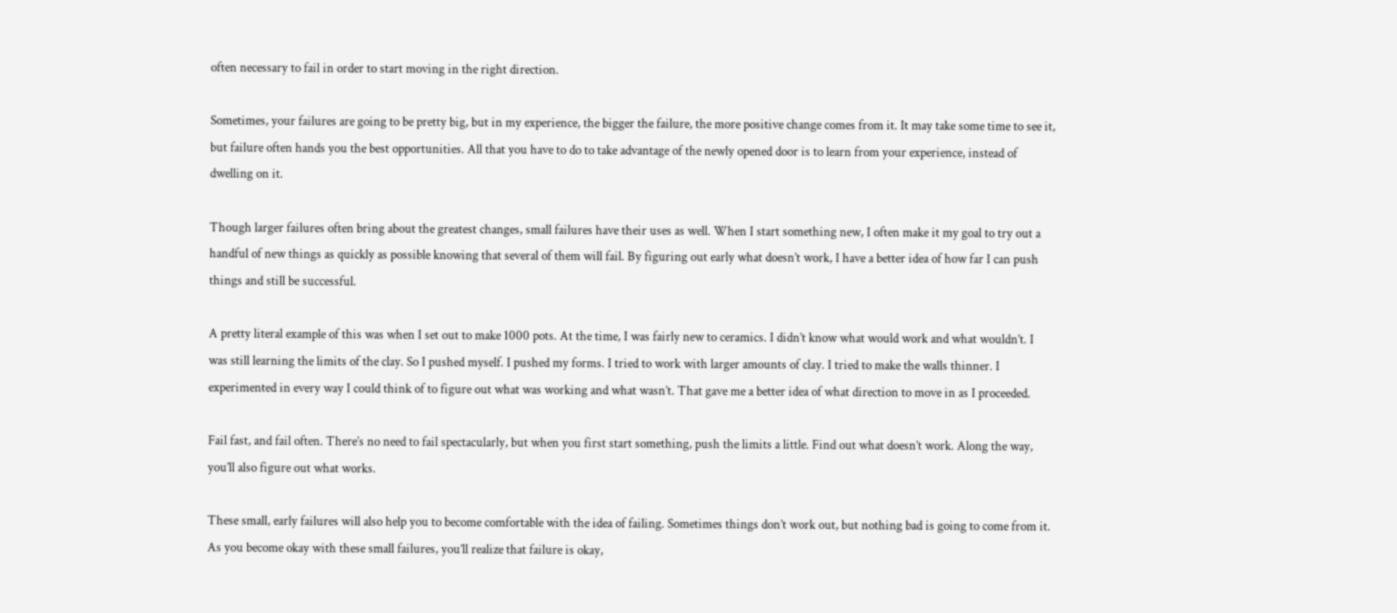often necessary to fail in order to start moving in the right direction.

Sometimes, your failures are going to be pretty big, but in my experience, the bigger the failure, the more positive change comes from it. It may take some time to see it, but failure often hands you the best opportunities. All that you have to do to take advantage of the newly opened door is to learn from your experience, instead of dwelling on it.

Though larger failures often bring about the greatest changes, small failures have their uses as well. When I start something new, I often make it my goal to try out a handful of new things as quickly as possible knowing that several of them will fail. By figuring out early what doesn’t work, I have a better idea of how far I can push things and still be successful.

A pretty literal example of this was when I set out to make 1000 pots. At the time, I was fairly new to ceramics. I didn’t know what would work and what wouldn’t. I was still learning the limits of the clay. So I pushed myself. I pushed my forms. I tried to work with larger amounts of clay. I tried to make the walls thinner. I experimented in every way I could think of to figure out what was working and what wasn’t. That gave me a better idea of what direction to move in as I proceeded.

Fail fast, and fail often. There’s no need to fail spectacularly, but when you first start something, push the limits a little. Find out what doesn’t work. Along the way, you’ll also figure out what works.

These small, early failures will also help you to become comfortable with the idea of failing. Sometimes things don’t work out, but nothing bad is going to come from it. As you become okay with these small failures, you’ll realize that failure is okay,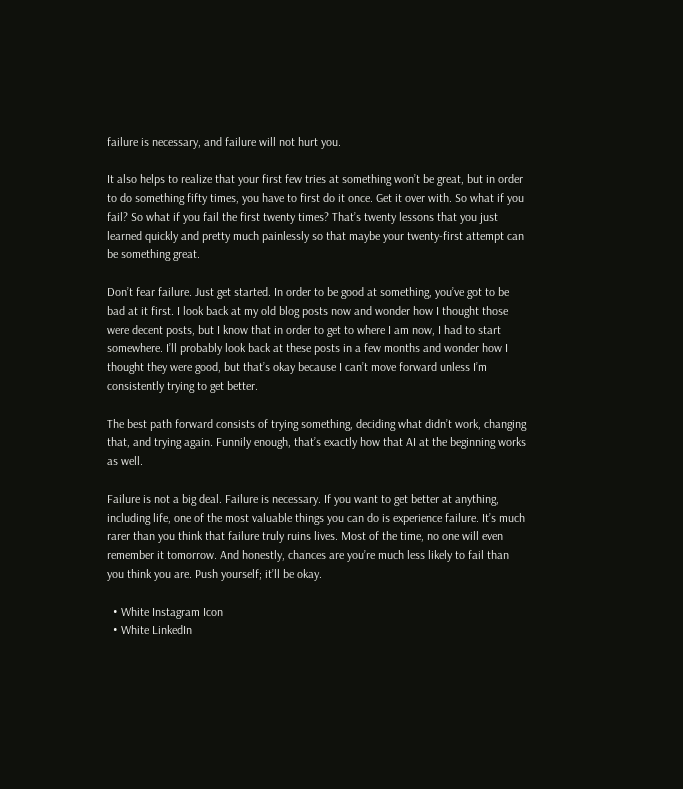failure is necessary, and failure will not hurt you.

It also helps to realize that your first few tries at something won’t be great, but in order to do something fifty times, you have to first do it once. Get it over with. So what if you fail? So what if you fail the first twenty times? That’s twenty lessons that you just learned quickly and pretty much painlessly so that maybe your twenty-first attempt can be something great.

Don’t fear failure. Just get started. In order to be good at something, you’ve got to be bad at it first. I look back at my old blog posts now and wonder how I thought those were decent posts, but I know that in order to get to where I am now, I had to start somewhere. I’ll probably look back at these posts in a few months and wonder how I thought they were good, but that’s okay because I can’t move forward unless I’m consistently trying to get better.

The best path forward consists of trying something, deciding what didn’t work, changing that, and trying again. Funnily enough, that’s exactly how that AI at the beginning works as well.

Failure is not a big deal. Failure is necessary. If you want to get better at anything, including life, one of the most valuable things you can do is experience failure. It’s much rarer than you think that failure truly ruins lives. Most of the time, no one will even remember it tomorrow. And honestly, chances are you’re much less likely to fail than you think you are. Push yourself; it’ll be okay.

  • White Instagram Icon
  • White LinkedIn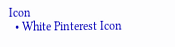Icon
  • White Pinterest Icon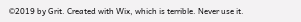©2019 by Grit. Created with Wix, which is terrible. Never use it.